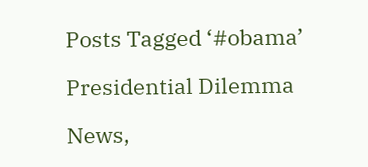Posts Tagged ‘#obama’

Presidential Dilemma

News,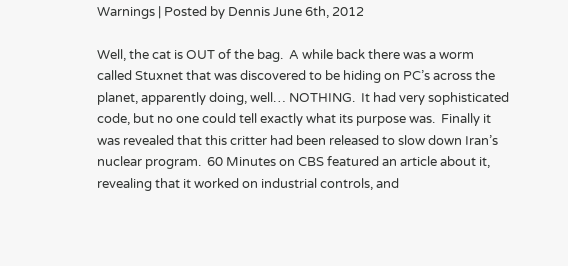Warnings | Posted by Dennis June 6th, 2012

Well, the cat is OUT of the bag.  A while back there was a worm called Stuxnet that was discovered to be hiding on PC’s across the planet, apparently doing, well… NOTHING.  It had very sophisticated code, but no one could tell exactly what its purpose was.  Finally it was revealed that this critter had been released to slow down Iran’s nuclear program.  60 Minutes on CBS featured an article about it, revealing that it worked on industrial controls, and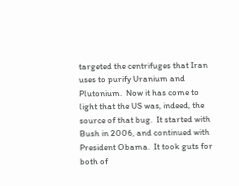targeted the centrifuges that Iran uses to purify Uranium and Plutonium.  Now it has come to light that the US was, indeed, the source of that bug.  It started with Bush in 2006, and continued with President Obama.  It took guts for both of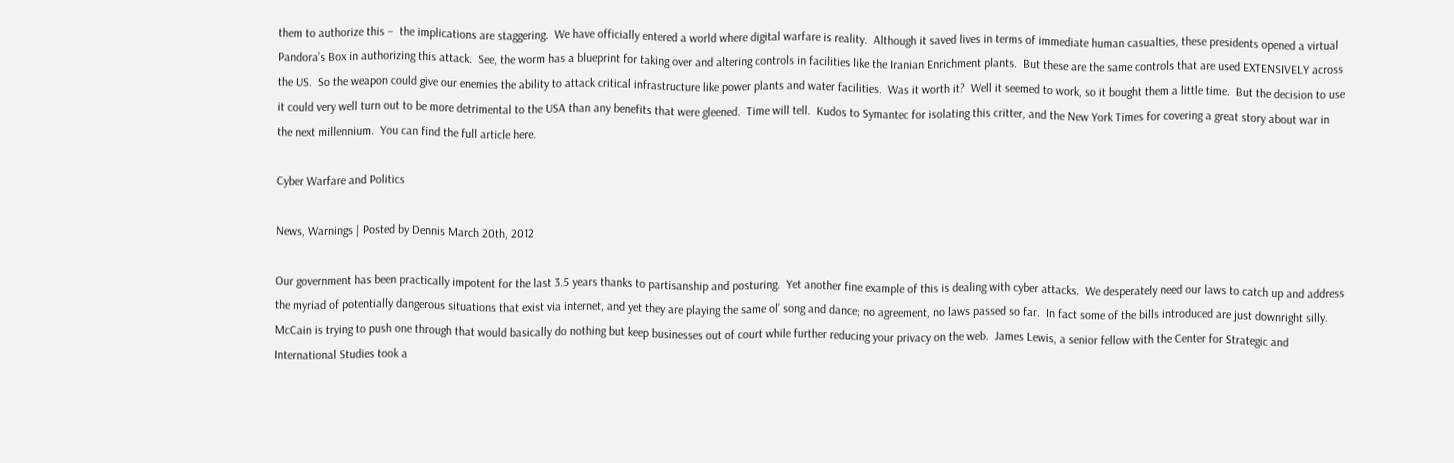them to authorize this –  the implications are staggering.  We have officially entered a world where digital warfare is reality.  Although it saved lives in terms of immediate human casualties, these presidents opened a virtual Pandora’s Box in authorizing this attack.  See, the worm has a blueprint for taking over and altering controls in facilities like the Iranian Enrichment plants.  But these are the same controls that are used EXTENSIVELY across the US.  So the weapon could give our enemies the ability to attack critical infrastructure like power plants and water facilities.  Was it worth it?  Well it seemed to work, so it bought them a little time.  But the decision to use it could very well turn out to be more detrimental to the USA than any benefits that were gleened.  Time will tell.  Kudos to Symantec for isolating this critter, and the New York Times for covering a great story about war in the next millennium.  You can find the full article here.

Cyber Warfare and Politics

News, Warnings | Posted by Dennis March 20th, 2012

Our government has been practically impotent for the last 3.5 years thanks to partisanship and posturing.  Yet another fine example of this is dealing with cyber attacks.  We desperately need our laws to catch up and address the myriad of potentially dangerous situations that exist via internet, and yet they are playing the same ol’ song and dance; no agreement, no laws passed so far.  In fact some of the bills introduced are just downright silly.  McCain is trying to push one through that would basically do nothing but keep businesses out of court while further reducing your privacy on the web.  James Lewis, a senior fellow with the Center for Strategic and International Studies took a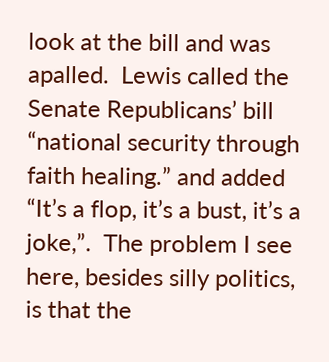look at the bill and was apalled.  Lewis called the Senate Republicans’ bill “national security through faith healing.” and added “It’s a flop, it’s a bust, it’s a joke,”.  The problem I see here, besides silly politics, is that the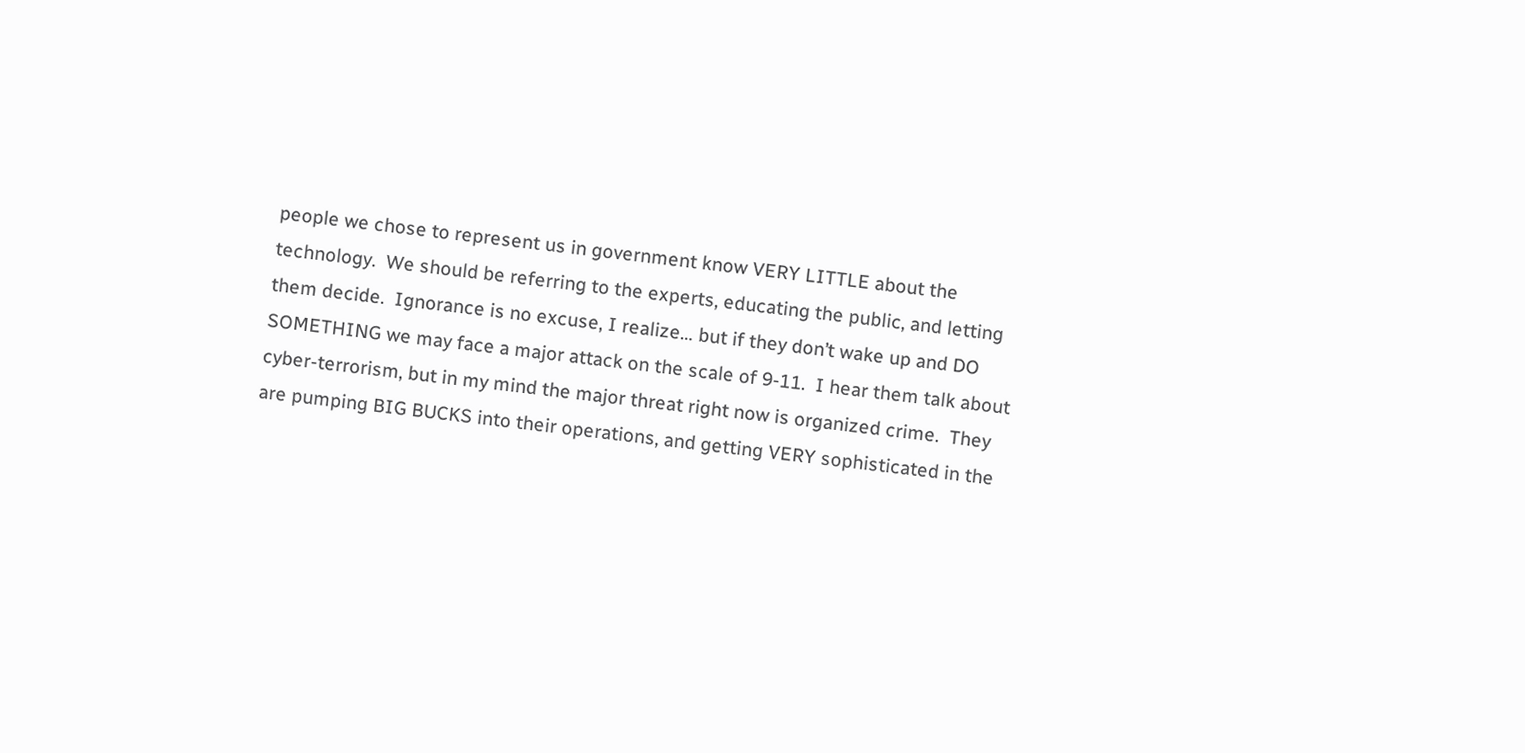people we chose to represent us in government know VERY LITTLE about the technology.  We should be referring to the experts, educating the public, and letting them decide.  Ignorance is no excuse, I realize… but if they don’t wake up and DO SOMETHING we may face a major attack on the scale of 9-11.  I hear them talk about cyber-terrorism, but in my mind the major threat right now is organized crime.  They are pumping BIG BUCKS into their operations, and getting VERY sophisticated in the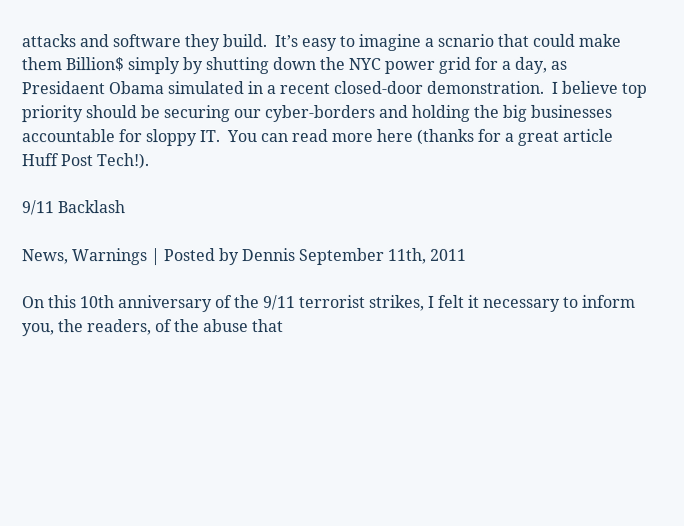attacks and software they build.  It’s easy to imagine a scnario that could make them Billion$ simply by shutting down the NYC power grid for a day, as Presidaent Obama simulated in a recent closed-door demonstration.  I believe top priority should be securing our cyber-borders and holding the big businesses accountable for sloppy IT.  You can read more here (thanks for a great article Huff Post Tech!).

9/11 Backlash

News, Warnings | Posted by Dennis September 11th, 2011

On this 10th anniversary of the 9/11 terrorist strikes, I felt it necessary to inform you, the readers, of the abuse that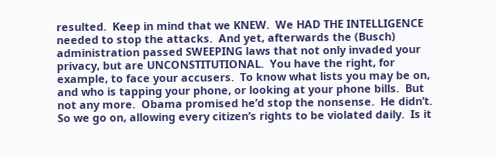resulted.  Keep in mind that we KNEW.  We HAD THE INTELLIGENCE needed to stop the attacks.  And yet, afterwards the (Busch) administration passed SWEEPING laws that not only invaded your privacy, but are UNCONSTITUTIONAL.  You have the right, for example, to face your accusers.  To know what lists you may be on, and who is tapping your phone, or looking at your phone bills.  But not any more.  Obama promised he’d stop the nonsense.  He didn’t.  So we go on, allowing every citizen’s rights to be violated daily.  Is it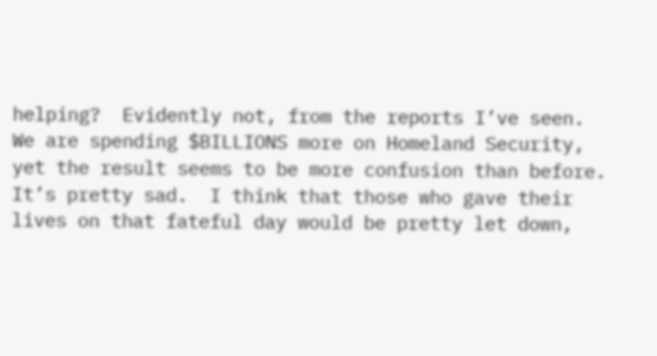helping?  Evidently not, from the reports I’ve seen.  We are spending $BILLIONS more on Homeland Security, yet the result seems to be more confusion than before.  It’s pretty sad.  I think that those who gave their lives on that fateful day would be pretty let down,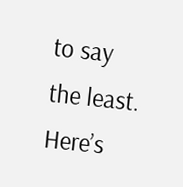to say the least.  Here’s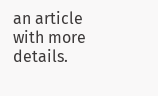an article with more details.